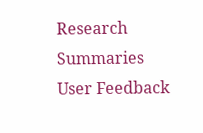Research Summaries User Feedback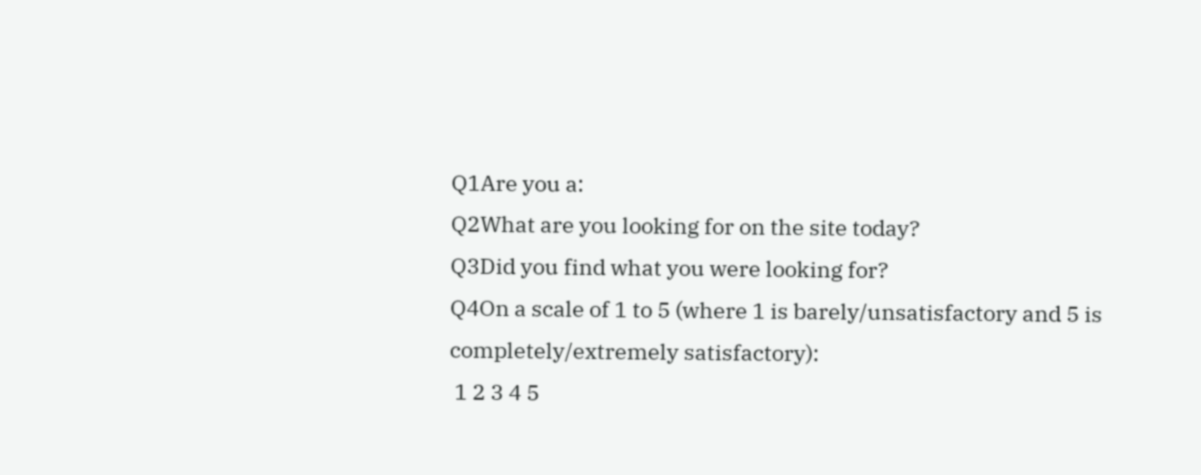Q1Are you a:
Q2What are you looking for on the site today?
Q3Did you find what you were looking for?
Q4On a scale of 1 to 5 (where 1 is barely/unsatisfactory and 5 is completely/extremely satisfactory):
 1 2 3 4 5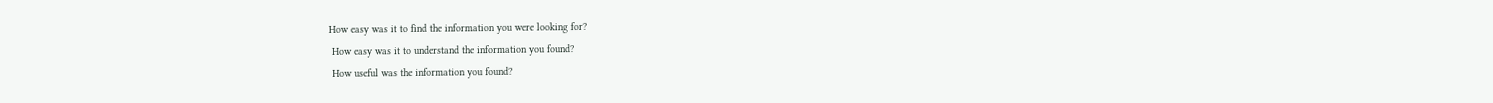How easy was it to find the information you were looking for?
 How easy was it to understand the information you found?
 How useful was the information you found?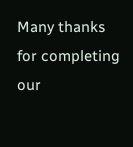Many thanks for completing our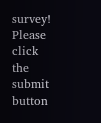survey!
Please click the submit button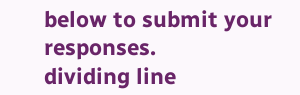below to submit your responses.
dividing line